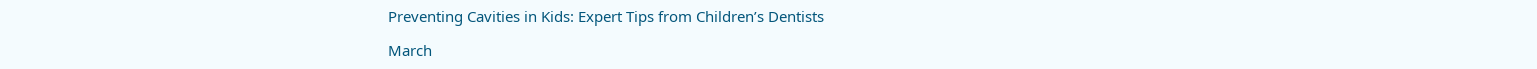Preventing Cavities in Kids: Expert Tips from Children’s Dentists

March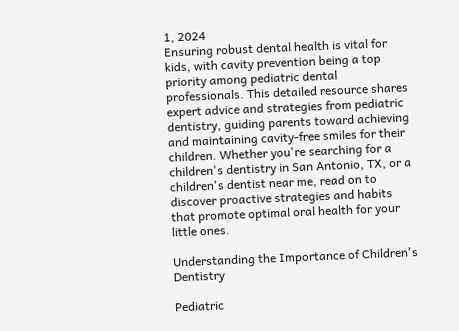1, 2024
Ensuring robust dental health is vital for kids, with cavity prevention being a top priority among pediatric dental professionals. This detailed resource shares expert advice and strategies from pediatric dentistry, guiding parents toward achieving and maintaining cavity-free smiles for their children. Whether you're searching for a children's dentistry in San Antonio, TX, or a children's dentist near me, read on to discover proactive strategies and habits that promote optimal oral health for your little ones.

Understanding the Importance of Children's Dentistry

Pediatric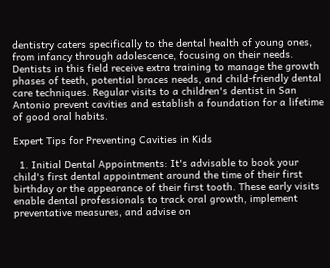dentistry caters specifically to the dental health of young ones, from infancy through adolescence, focusing on their needs. Dentists in this field receive extra training to manage the growth phases of teeth, potential braces needs, and child-friendly dental care techniques. Regular visits to a children's dentist in San Antonio prevent cavities and establish a foundation for a lifetime of good oral habits.

Expert Tips for Preventing Cavities in Kids

  1. Initial Dental Appointments: It's advisable to book your child's first dental appointment around the time of their first birthday or the appearance of their first tooth. These early visits enable dental professionals to track oral growth, implement preventative measures, and advise on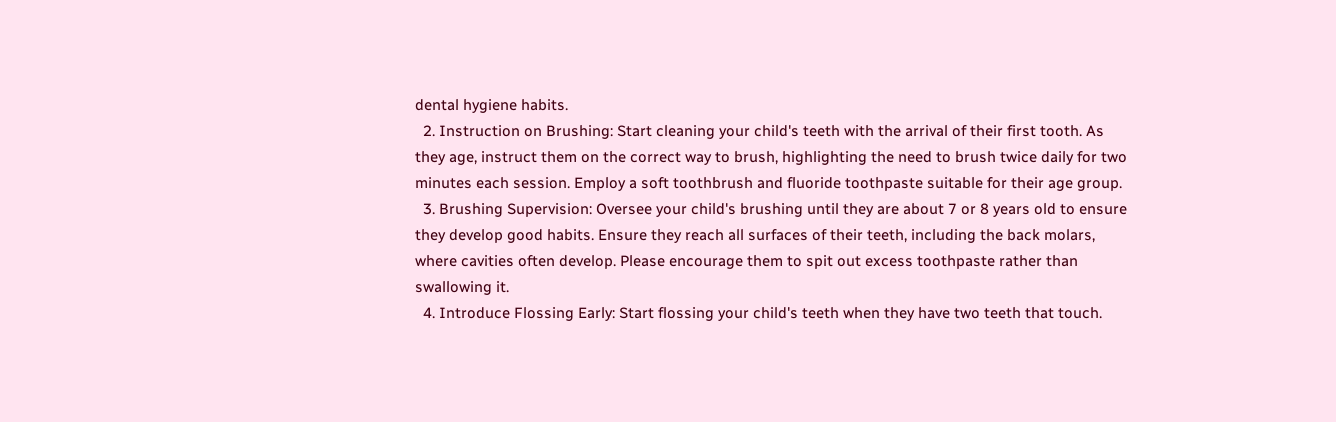dental hygiene habits.
  2. Instruction on Brushing: Start cleaning your child's teeth with the arrival of their first tooth. As they age, instruct them on the correct way to brush, highlighting the need to brush twice daily for two minutes each session. Employ a soft toothbrush and fluoride toothpaste suitable for their age group.
  3. Brushing Supervision: Oversee your child's brushing until they are about 7 or 8 years old to ensure they develop good habits. Ensure they reach all surfaces of their teeth, including the back molars, where cavities often develop. Please encourage them to spit out excess toothpaste rather than swallowing it.
  4. Introduce Flossing Early: Start flossing your child's teeth when they have two teeth that touch.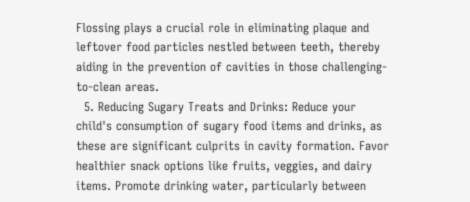Flossing plays a crucial role in eliminating plaque and leftover food particles nestled between teeth, thereby aiding in the prevention of cavities in those challenging-to-clean areas.
  5. Reducing Sugary Treats and Drinks: Reduce your child's consumption of sugary food items and drinks, as these are significant culprits in cavity formation. Favor healthier snack options like fruits, veggies, and dairy items. Promote drinking water, particularly between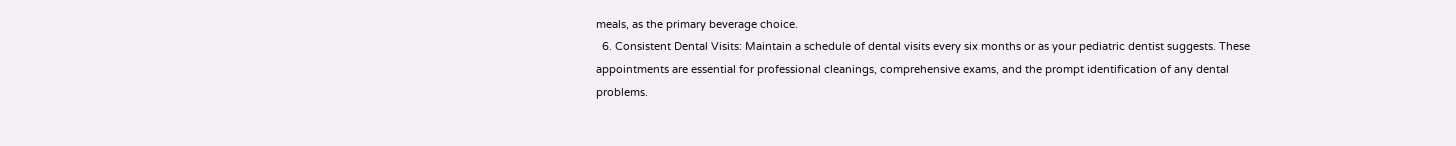meals, as the primary beverage choice.
  6. Consistent Dental Visits: Maintain a schedule of dental visits every six months or as your pediatric dentist suggests. These appointments are essential for professional cleanings, comprehensive exams, and the prompt identification of any dental problems.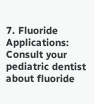7. Fluoride Applications: Consult your pediatric dentist about fluoride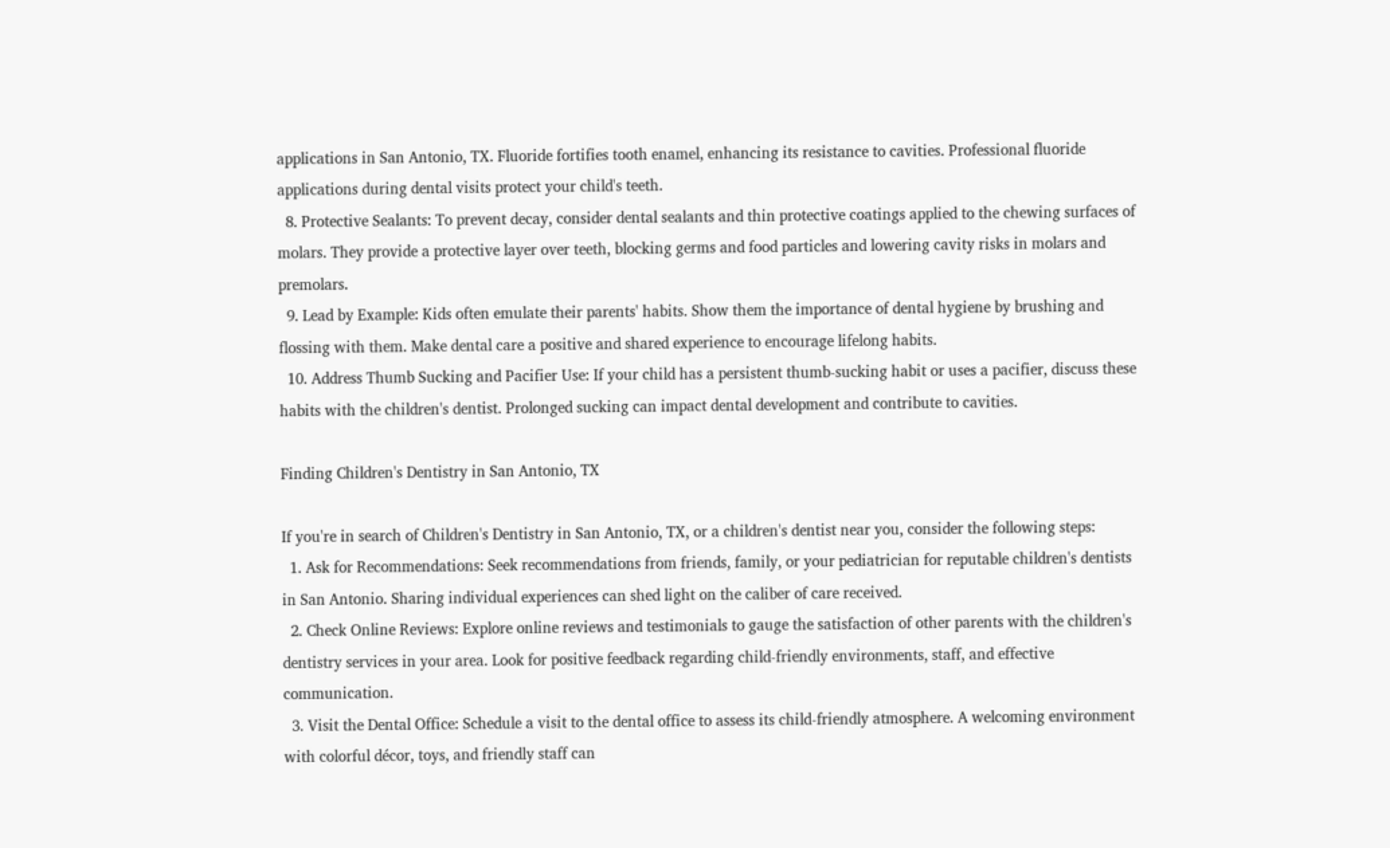applications in San Antonio, TX. Fluoride fortifies tooth enamel, enhancing its resistance to cavities. Professional fluoride applications during dental visits protect your child's teeth.
  8. Protective Sealants: To prevent decay, consider dental sealants and thin protective coatings applied to the chewing surfaces of molars. They provide a protective layer over teeth, blocking germs and food particles and lowering cavity risks in molars and premolars.
  9. Lead by Example: Kids often emulate their parents' habits. Show them the importance of dental hygiene by brushing and flossing with them. Make dental care a positive and shared experience to encourage lifelong habits.
  10. Address Thumb Sucking and Pacifier Use: If your child has a persistent thumb-sucking habit or uses a pacifier, discuss these habits with the children's dentist. Prolonged sucking can impact dental development and contribute to cavities.

Finding Children's Dentistry in San Antonio, TX

If you're in search of Children's Dentistry in San Antonio, TX, or a children's dentist near you, consider the following steps:
  1. Ask for Recommendations: Seek recommendations from friends, family, or your pediatrician for reputable children's dentists in San Antonio. Sharing individual experiences can shed light on the caliber of care received.
  2. Check Online Reviews: Explore online reviews and testimonials to gauge the satisfaction of other parents with the children's dentistry services in your area. Look for positive feedback regarding child-friendly environments, staff, and effective communication.
  3. Visit the Dental Office: Schedule a visit to the dental office to assess its child-friendly atmosphere. A welcoming environment with colorful décor, toys, and friendly staff can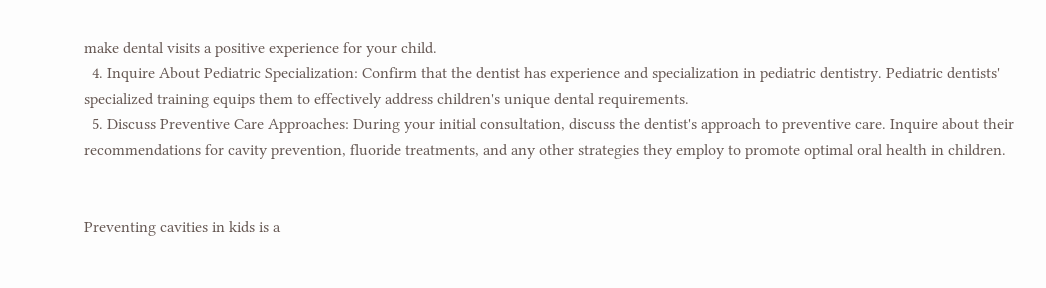make dental visits a positive experience for your child.
  4. Inquire About Pediatric Specialization: Confirm that the dentist has experience and specialization in pediatric dentistry. Pediatric dentists' specialized training equips them to effectively address children's unique dental requirements.
  5. Discuss Preventive Care Approaches: During your initial consultation, discuss the dentist's approach to preventive care. Inquire about their recommendations for cavity prevention, fluoride treatments, and any other strategies they employ to promote optimal oral health in children.


Preventing cavities in kids is a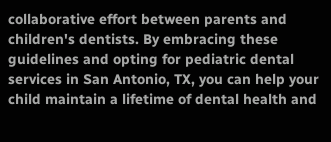collaborative effort between parents and children's dentists. By embracing these guidelines and opting for pediatric dental services in San Antonio, TX, you can help your child maintain a lifetime of dental health and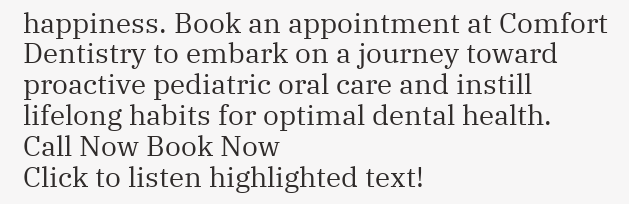happiness. Book an appointment at Comfort Dentistry to embark on a journey toward proactive pediatric oral care and instill lifelong habits for optimal dental health.
Call Now Book Now
Click to listen highlighted text!